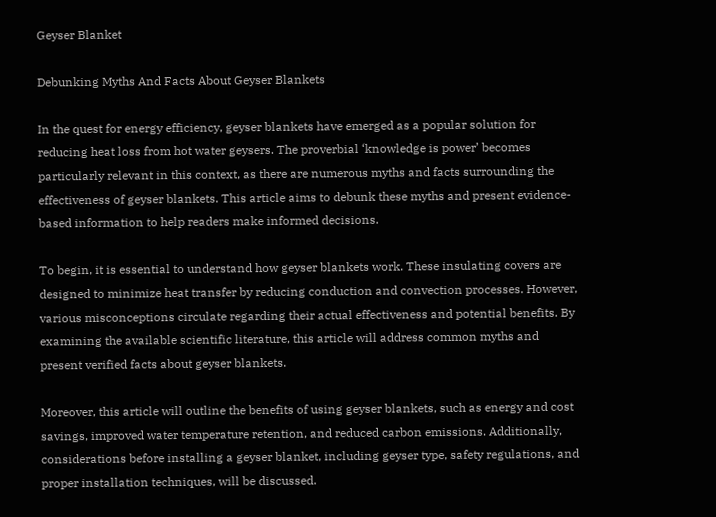Geyser Blanket

Debunking Myths And Facts About Geyser Blankets

In the quest for energy efficiency, geyser blankets have emerged as a popular solution for reducing heat loss from hot water geysers. The proverbial ‘knowledge is power’ becomes particularly relevant in this context, as there are numerous myths and facts surrounding the effectiveness of geyser blankets. This article aims to debunk these myths and present evidence-based information to help readers make informed decisions.

To begin, it is essential to understand how geyser blankets work. These insulating covers are designed to minimize heat transfer by reducing conduction and convection processes. However, various misconceptions circulate regarding their actual effectiveness and potential benefits. By examining the available scientific literature, this article will address common myths and present verified facts about geyser blankets.

Moreover, this article will outline the benefits of using geyser blankets, such as energy and cost savings, improved water temperature retention, and reduced carbon emissions. Additionally, considerations before installing a geyser blanket, including geyser type, safety regulations, and proper installation techniques, will be discussed.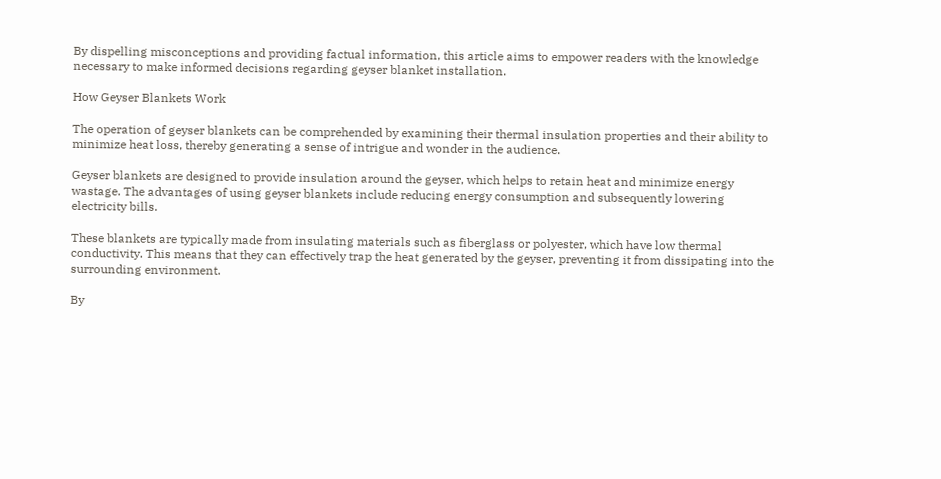By dispelling misconceptions and providing factual information, this article aims to empower readers with the knowledge necessary to make informed decisions regarding geyser blanket installation.

How Geyser Blankets Work

The operation of geyser blankets can be comprehended by examining their thermal insulation properties and their ability to minimize heat loss, thereby generating a sense of intrigue and wonder in the audience.

Geyser blankets are designed to provide insulation around the geyser, which helps to retain heat and minimize energy wastage. The advantages of using geyser blankets include reducing energy consumption and subsequently lowering electricity bills.

These blankets are typically made from insulating materials such as fiberglass or polyester, which have low thermal conductivity. This means that they can effectively trap the heat generated by the geyser, preventing it from dissipating into the surrounding environment.

By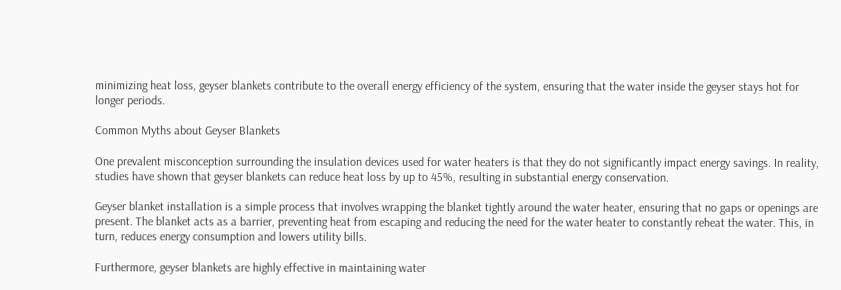minimizing heat loss, geyser blankets contribute to the overall energy efficiency of the system, ensuring that the water inside the geyser stays hot for longer periods.

Common Myths about Geyser Blankets

One prevalent misconception surrounding the insulation devices used for water heaters is that they do not significantly impact energy savings. In reality, studies have shown that geyser blankets can reduce heat loss by up to 45%, resulting in substantial energy conservation.

Geyser blanket installation is a simple process that involves wrapping the blanket tightly around the water heater, ensuring that no gaps or openings are present. The blanket acts as a barrier, preventing heat from escaping and reducing the need for the water heater to constantly reheat the water. This, in turn, reduces energy consumption and lowers utility bills.

Furthermore, geyser blankets are highly effective in maintaining water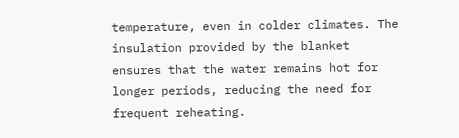temperature, even in colder climates. The insulation provided by the blanket ensures that the water remains hot for longer periods, reducing the need for frequent reheating.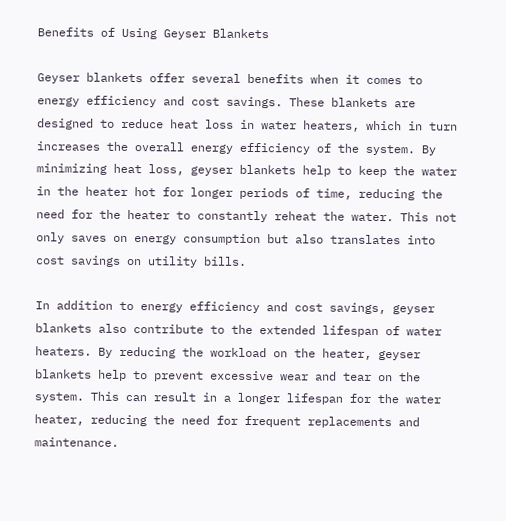Benefits of Using Geyser Blankets

Geyser blankets offer several benefits when it comes to energy efficiency and cost savings. These blankets are designed to reduce heat loss in water heaters, which in turn increases the overall energy efficiency of the system. By minimizing heat loss, geyser blankets help to keep the water in the heater hot for longer periods of time, reducing the need for the heater to constantly reheat the water. This not only saves on energy consumption but also translates into cost savings on utility bills.

In addition to energy efficiency and cost savings, geyser blankets also contribute to the extended lifespan of water heaters. By reducing the workload on the heater, geyser blankets help to prevent excessive wear and tear on the system. This can result in a longer lifespan for the water heater, reducing the need for frequent replacements and maintenance.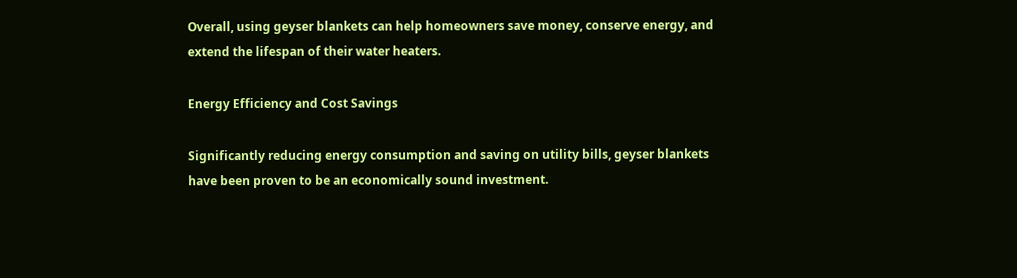Overall, using geyser blankets can help homeowners save money, conserve energy, and extend the lifespan of their water heaters.

Energy Efficiency and Cost Savings

Significantly reducing energy consumption and saving on utility bills, geyser blankets have been proven to be an economically sound investment.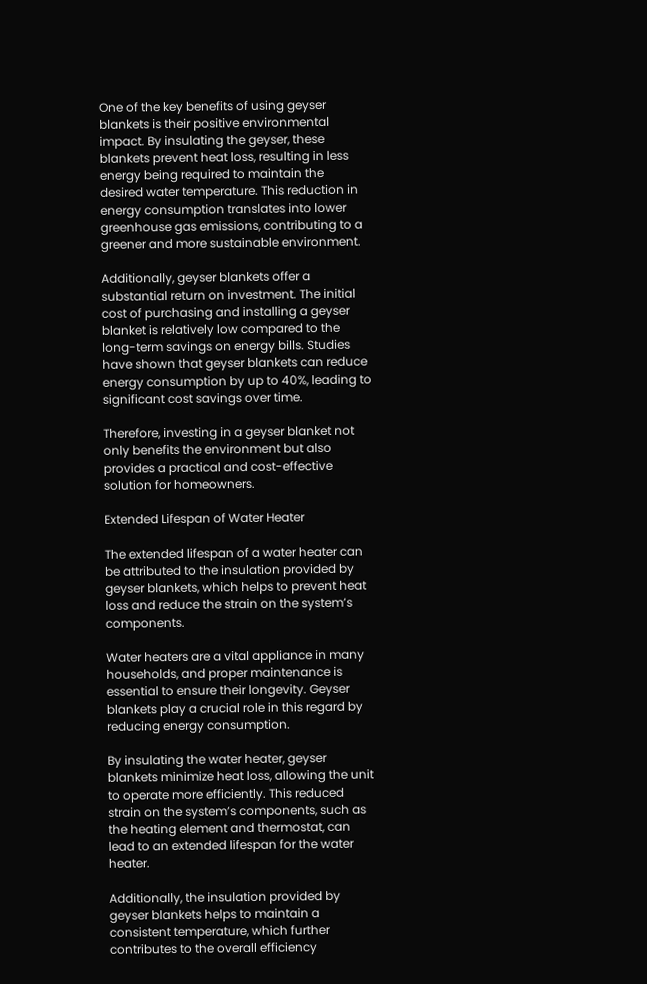One of the key benefits of using geyser blankets is their positive environmental impact. By insulating the geyser, these blankets prevent heat loss, resulting in less energy being required to maintain the desired water temperature. This reduction in energy consumption translates into lower greenhouse gas emissions, contributing to a greener and more sustainable environment.

Additionally, geyser blankets offer a substantial return on investment. The initial cost of purchasing and installing a geyser blanket is relatively low compared to the long-term savings on energy bills. Studies have shown that geyser blankets can reduce energy consumption by up to 40%, leading to significant cost savings over time.

Therefore, investing in a geyser blanket not only benefits the environment but also provides a practical and cost-effective solution for homeowners.

Extended Lifespan of Water Heater

The extended lifespan of a water heater can be attributed to the insulation provided by geyser blankets, which helps to prevent heat loss and reduce the strain on the system’s components.

Water heaters are a vital appliance in many households, and proper maintenance is essential to ensure their longevity. Geyser blankets play a crucial role in this regard by reducing energy consumption.

By insulating the water heater, geyser blankets minimize heat loss, allowing the unit to operate more efficiently. This reduced strain on the system’s components, such as the heating element and thermostat, can lead to an extended lifespan for the water heater.

Additionally, the insulation provided by geyser blankets helps to maintain a consistent temperature, which further contributes to the overall efficiency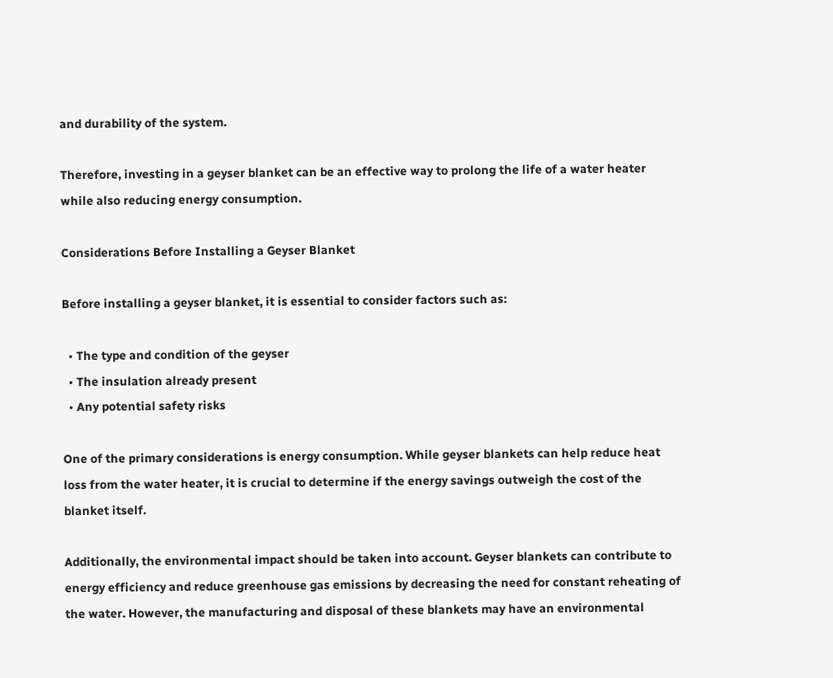and durability of the system.

Therefore, investing in a geyser blanket can be an effective way to prolong the life of a water heater while also reducing energy consumption.

Considerations Before Installing a Geyser Blanket

Before installing a geyser blanket, it is essential to consider factors such as:

  • The type and condition of the geyser
  • The insulation already present
  • Any potential safety risks

One of the primary considerations is energy consumption. While geyser blankets can help reduce heat loss from the water heater, it is crucial to determine if the energy savings outweigh the cost of the blanket itself.

Additionally, the environmental impact should be taken into account. Geyser blankets can contribute to energy efficiency and reduce greenhouse gas emissions by decreasing the need for constant reheating of the water. However, the manufacturing and disposal of these blankets may have an environmental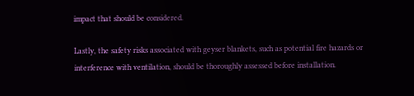impact that should be considered.

Lastly, the safety risks associated with geyser blankets, such as potential fire hazards or interference with ventilation, should be thoroughly assessed before installation.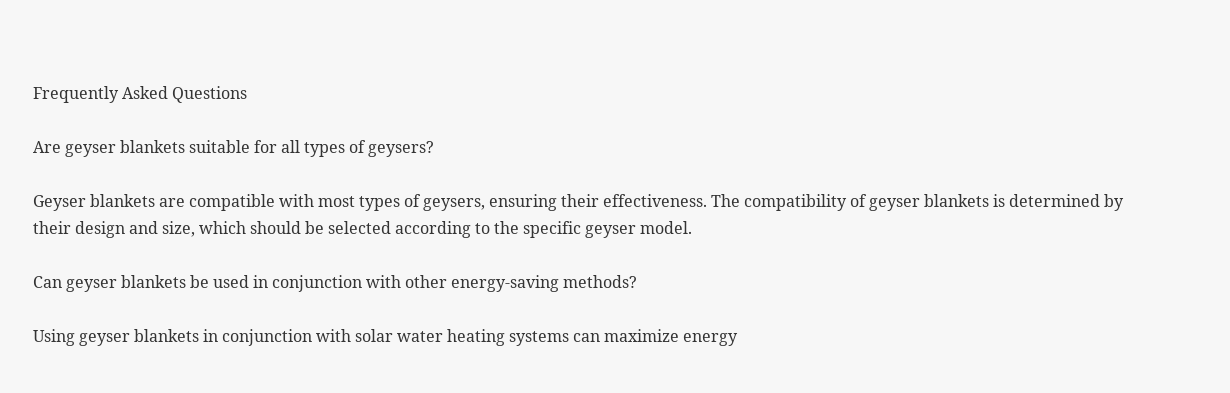Frequently Asked Questions

Are geyser blankets suitable for all types of geysers?

Geyser blankets are compatible with most types of geysers, ensuring their effectiveness. The compatibility of geyser blankets is determined by their design and size, which should be selected according to the specific geyser model.

Can geyser blankets be used in conjunction with other energy-saving methods?

Using geyser blankets in conjunction with solar water heating systems can maximize energy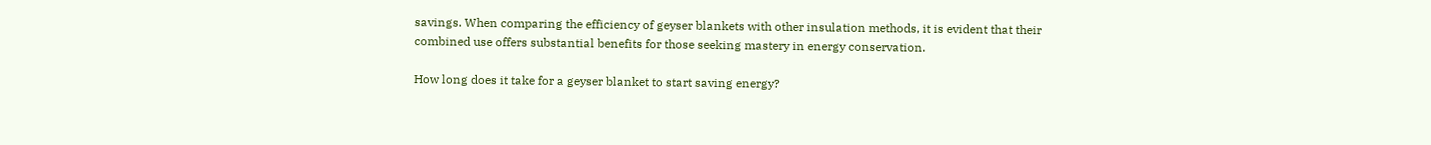savings. When comparing the efficiency of geyser blankets with other insulation methods, it is evident that their combined use offers substantial benefits for those seeking mastery in energy conservation.

How long does it take for a geyser blanket to start saving energy?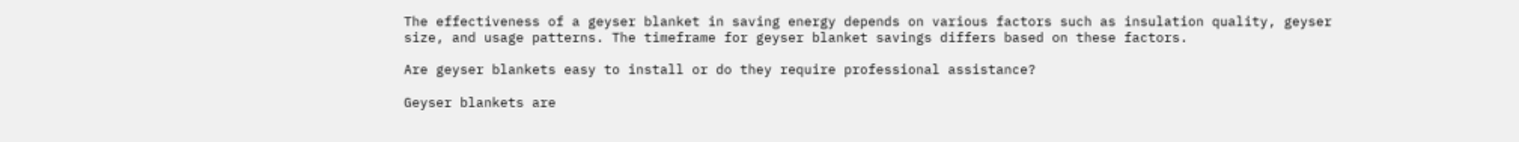The effectiveness of a geyser blanket in saving energy depends on various factors such as insulation quality, geyser size, and usage patterns. The timeframe for geyser blanket savings differs based on these factors.

Are geyser blankets easy to install or do they require professional assistance?

Geyser blankets are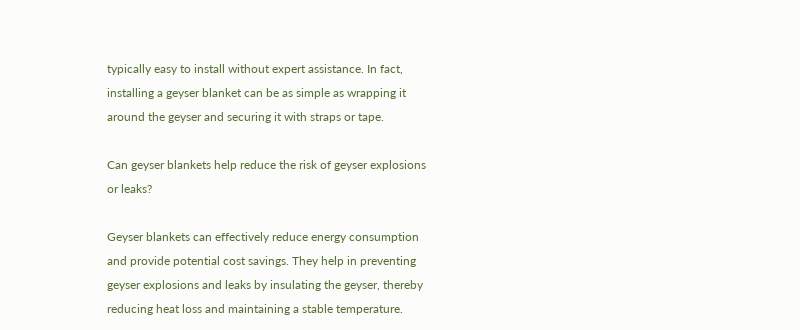typically easy to install without expert assistance. In fact, installing a geyser blanket can be as simple as wrapping it around the geyser and securing it with straps or tape.

Can geyser blankets help reduce the risk of geyser explosions or leaks?

Geyser blankets can effectively reduce energy consumption and provide potential cost savings. They help in preventing geyser explosions and leaks by insulating the geyser, thereby reducing heat loss and maintaining a stable temperature.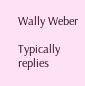Wally Weber

Typically replies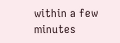within a few minutes